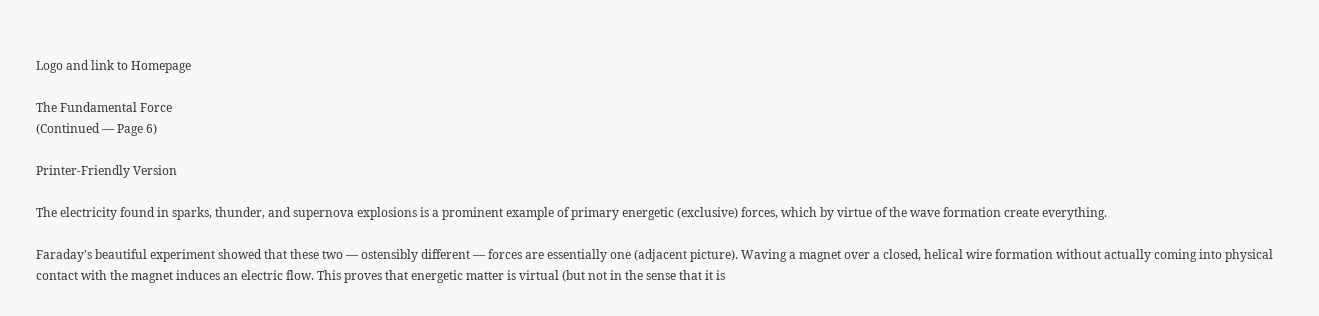Logo and link to Homepage

The Fundamental Force
(Continued — Page 6)

Printer-Friendly Version

The electricity found in sparks, thunder, and supernova explosions is a prominent example of primary energetic (exclusive) forces, which by virtue of the wave formation create everything.

Faraday’s beautiful experiment showed that these two — ostensibly different — forces are essentially one (adjacent picture). Waving a magnet over a closed, helical wire formation without actually coming into physical contact with the magnet induces an electric flow. This proves that energetic matter is virtual (but not in the sense that it is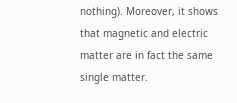nothing). Moreover, it shows that magnetic and electric matter are in fact the same single matter.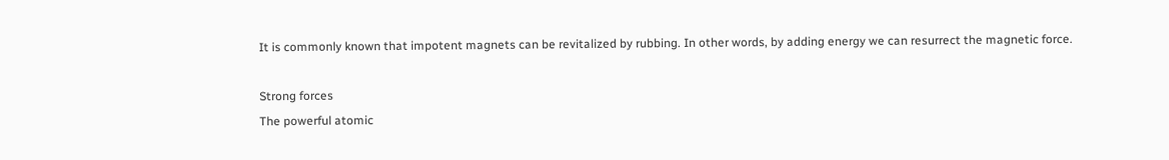It is commonly known that impotent magnets can be revitalized by rubbing. In other words, by adding energy we can resurrect the magnetic force.

Strong forces
The powerful atomic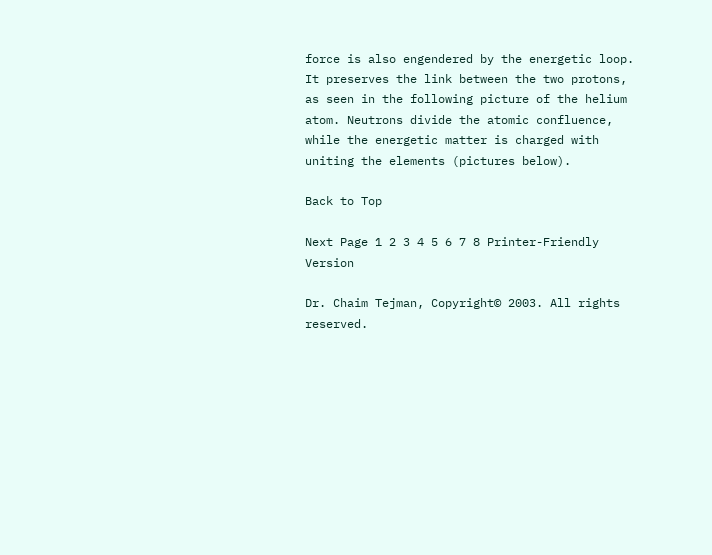force is also engendered by the energetic loop. It preserves the link between the two protons, as seen in the following picture of the helium atom. Neutrons divide the atomic confluence, while the energetic matter is charged with uniting the elements (pictures below).

Back to Top

Next Page 1 2 3 4 5 6 7 8 Printer-Friendly Version

Dr. Chaim Tejman, Copyright© 2003. All rights reserved.